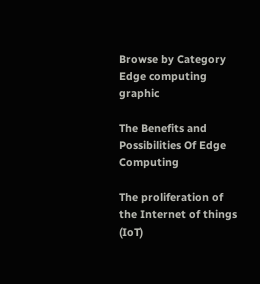Browse by Category
Edge computing graphic

The Benefits and Possibilities Of Edge Computing

The proliferation of the Internet of things (IoT)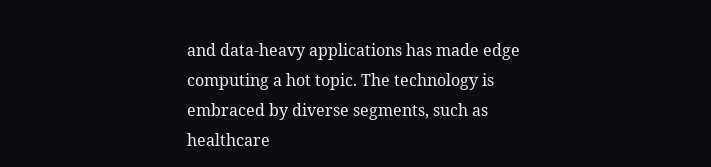and data-heavy applications has made edge computing a hot topic. The technology is embraced by diverse segments, such as healthcare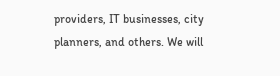providers, IT businesses, city planners, and others. We will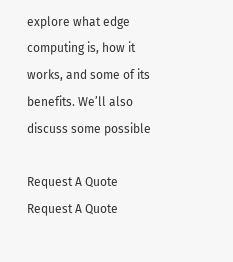explore what edge computing is, how it works, and some of its benefits. We’ll also discuss some possible

Request A Quote
Request A Quote